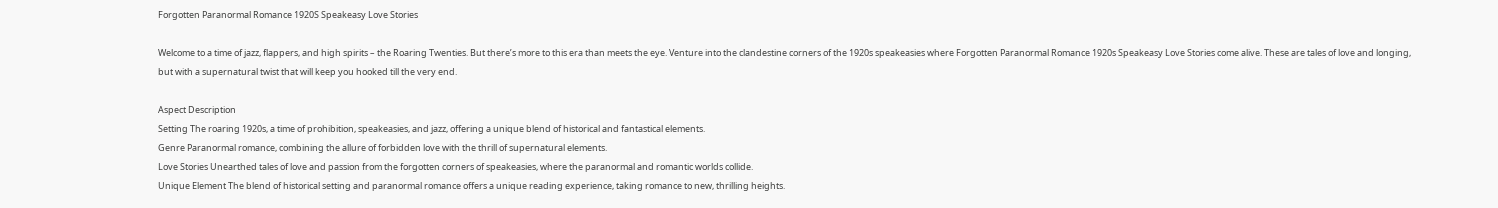Forgotten Paranormal Romance 1920S Speakeasy Love Stories

Welcome to a time of jazz, flappers, and high spirits – the Roaring Twenties. But there’s more to this era than meets the eye. Venture into the clandestine corners of the 1920s speakeasies where Forgotten Paranormal Romance 1920s Speakeasy Love Stories come alive. These are tales of love and longing, but with a supernatural twist that will keep you hooked till the very end.

Aspect Description
Setting The roaring 1920s, a time of prohibition, speakeasies, and jazz, offering a unique blend of historical and fantastical elements.
Genre Paranormal romance, combining the allure of forbidden love with the thrill of supernatural elements.
Love Stories Unearthed tales of love and passion from the forgotten corners of speakeasies, where the paranormal and romantic worlds collide.
Unique Element The blend of historical setting and paranormal romance offers a unique reading experience, taking romance to new, thrilling heights.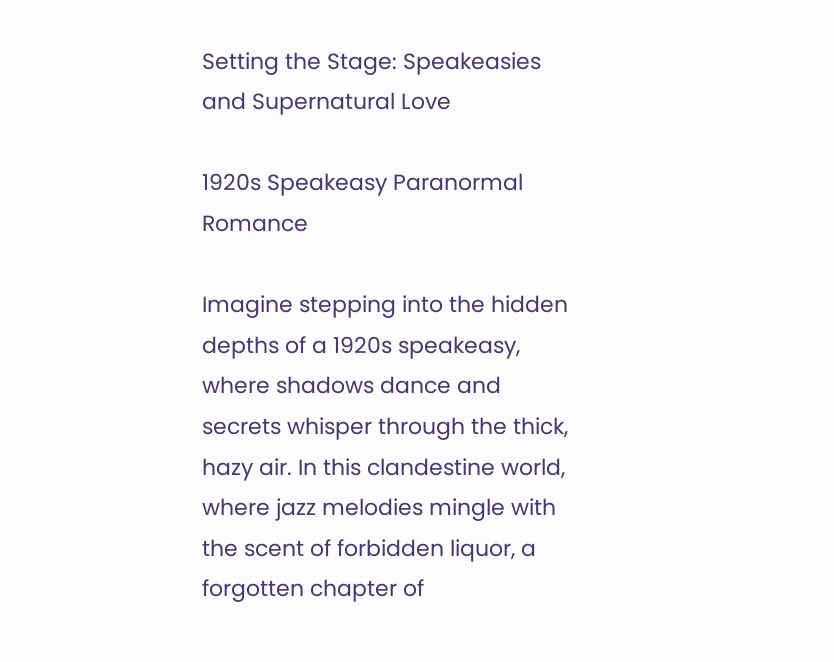Setting the Stage: Speakeasies and Supernatural Love

1920s Speakeasy Paranormal Romance

Imagine stepping into the hidden depths of a 1920s speakeasy, where shadows dance and secrets whisper through the thick, hazy air. In this clandestine world, where jazz melodies mingle with the scent of forbidden liquor, a forgotten chapter of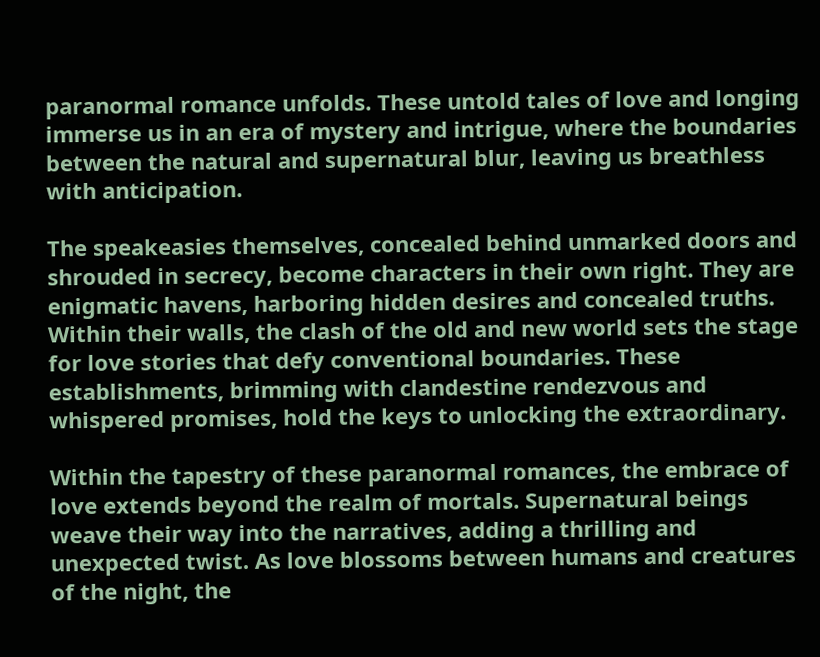paranormal romance unfolds. These untold tales of love and longing immerse us in an era of mystery and intrigue, where the boundaries between the natural and supernatural blur, leaving us breathless with anticipation.

The speakeasies themselves, concealed behind unmarked doors and shrouded in secrecy, become characters in their own right. They are enigmatic havens, harboring hidden desires and concealed truths. Within their walls, the clash of the old and new world sets the stage for love stories that defy conventional boundaries. These establishments, brimming with clandestine rendezvous and whispered promises, hold the keys to unlocking the extraordinary.

Within the tapestry of these paranormal romances, the embrace of love extends beyond the realm of mortals. Supernatural beings weave their way into the narratives, adding a thrilling and unexpected twist. As love blossoms between humans and creatures of the night, the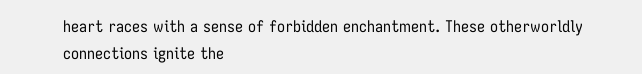heart races with a sense of forbidden enchantment. These otherworldly connections ignite the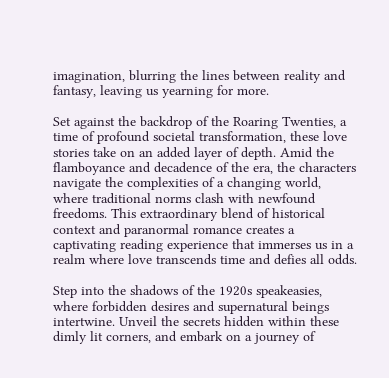imagination, blurring the lines between reality and fantasy, leaving us yearning for more.

Set against the backdrop of the Roaring Twenties, a time of profound societal transformation, these love stories take on an added layer of depth. Amid the flamboyance and decadence of the era, the characters navigate the complexities of a changing world, where traditional norms clash with newfound freedoms. This extraordinary blend of historical context and paranormal romance creates a captivating reading experience that immerses us in a realm where love transcends time and defies all odds.

Step into the shadows of the 1920s speakeasies, where forbidden desires and supernatural beings intertwine. Unveil the secrets hidden within these dimly lit corners, and embark on a journey of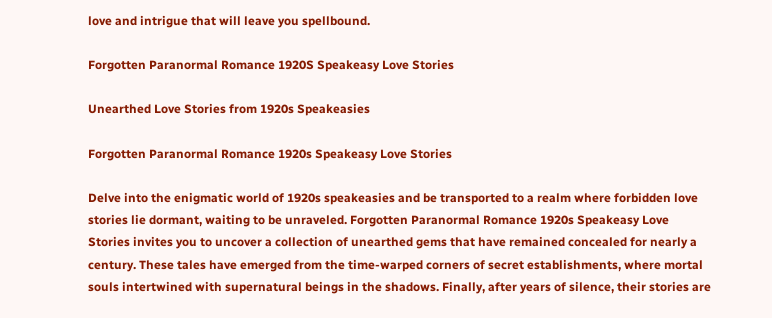love and intrigue that will leave you spellbound.

Forgotten Paranormal Romance 1920S Speakeasy Love Stories

Unearthed Love Stories from 1920s Speakeasies

Forgotten Paranormal Romance 1920s Speakeasy Love Stories

Delve into the enigmatic world of 1920s speakeasies and be transported to a realm where forbidden love stories lie dormant, waiting to be unraveled. Forgotten Paranormal Romance 1920s Speakeasy Love Stories invites you to uncover a collection of unearthed gems that have remained concealed for nearly a century. These tales have emerged from the time-warped corners of secret establishments, where mortal souls intertwined with supernatural beings in the shadows. Finally, after years of silence, their stories are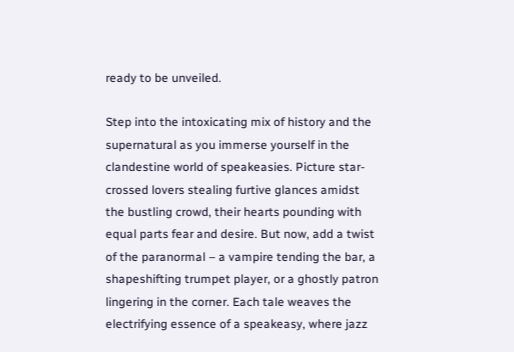ready to be unveiled.

Step into the intoxicating mix of history and the supernatural as you immerse yourself in the clandestine world of speakeasies. Picture star-crossed lovers stealing furtive glances amidst the bustling crowd, their hearts pounding with equal parts fear and desire. But now, add a twist of the paranormal – a vampire tending the bar, a shapeshifting trumpet player, or a ghostly patron lingering in the corner. Each tale weaves the electrifying essence of a speakeasy, where jazz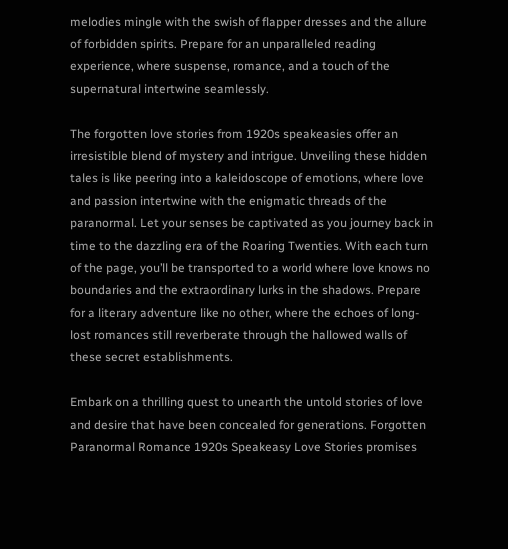melodies mingle with the swish of flapper dresses and the allure of forbidden spirits. Prepare for an unparalleled reading experience, where suspense, romance, and a touch of the supernatural intertwine seamlessly.

The forgotten love stories from 1920s speakeasies offer an irresistible blend of mystery and intrigue. Unveiling these hidden tales is like peering into a kaleidoscope of emotions, where love and passion intertwine with the enigmatic threads of the paranormal. Let your senses be captivated as you journey back in time to the dazzling era of the Roaring Twenties. With each turn of the page, you’ll be transported to a world where love knows no boundaries and the extraordinary lurks in the shadows. Prepare for a literary adventure like no other, where the echoes of long-lost romances still reverberate through the hallowed walls of these secret establishments.

Embark on a thrilling quest to unearth the untold stories of love and desire that have been concealed for generations. Forgotten Paranormal Romance 1920s Speakeasy Love Stories promises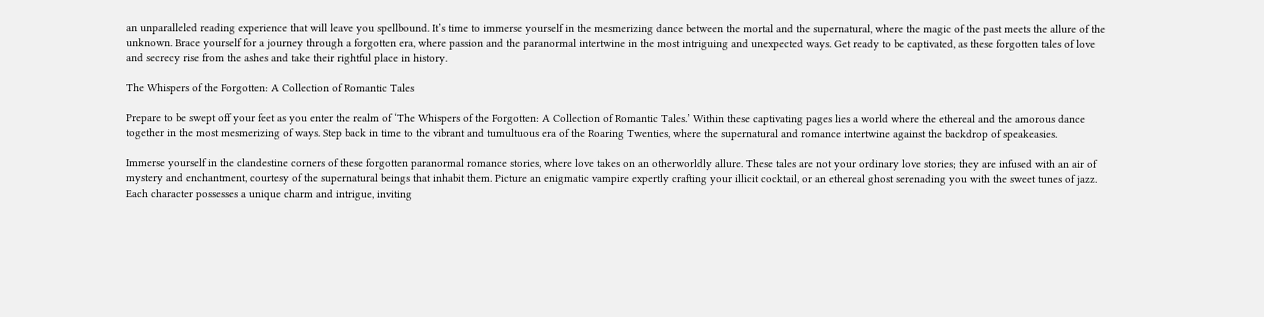an unparalleled reading experience that will leave you spellbound. It’s time to immerse yourself in the mesmerizing dance between the mortal and the supernatural, where the magic of the past meets the allure of the unknown. Brace yourself for a journey through a forgotten era, where passion and the paranormal intertwine in the most intriguing and unexpected ways. Get ready to be captivated, as these forgotten tales of love and secrecy rise from the ashes and take their rightful place in history.

The Whispers of the Forgotten: A Collection of Romantic Tales

Prepare to be swept off your feet as you enter the realm of ‘The Whispers of the Forgotten: A Collection of Romantic Tales.’ Within these captivating pages lies a world where the ethereal and the amorous dance together in the most mesmerizing of ways. Step back in time to the vibrant and tumultuous era of the Roaring Twenties, where the supernatural and romance intertwine against the backdrop of speakeasies.

Immerse yourself in the clandestine corners of these forgotten paranormal romance stories, where love takes on an otherworldly allure. These tales are not your ordinary love stories; they are infused with an air of mystery and enchantment, courtesy of the supernatural beings that inhabit them. Picture an enigmatic vampire expertly crafting your illicit cocktail, or an ethereal ghost serenading you with the sweet tunes of jazz. Each character possesses a unique charm and intrigue, inviting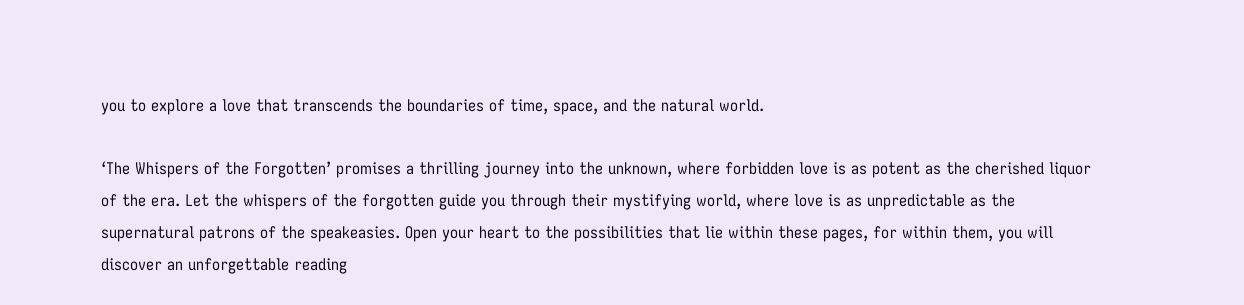you to explore a love that transcends the boundaries of time, space, and the natural world.

‘The Whispers of the Forgotten’ promises a thrilling journey into the unknown, where forbidden love is as potent as the cherished liquor of the era. Let the whispers of the forgotten guide you through their mystifying world, where love is as unpredictable as the supernatural patrons of the speakeasies. Open your heart to the possibilities that lie within these pages, for within them, you will discover an unforgettable reading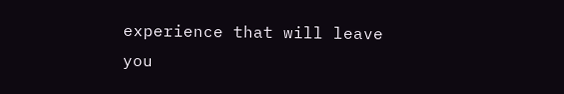experience that will leave you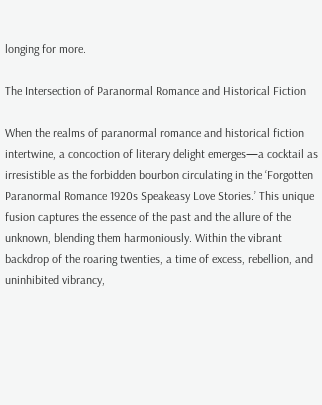longing for more.

The Intersection of Paranormal Romance and Historical Fiction

When the realms of paranormal romance and historical fiction intertwine, a concoction of literary delight emerges—a cocktail as irresistible as the forbidden bourbon circulating in the ‘Forgotten Paranormal Romance 1920s Speakeasy Love Stories.’ This unique fusion captures the essence of the past and the allure of the unknown, blending them harmoniously. Within the vibrant backdrop of the roaring twenties, a time of excess, rebellion, and uninhibited vibrancy,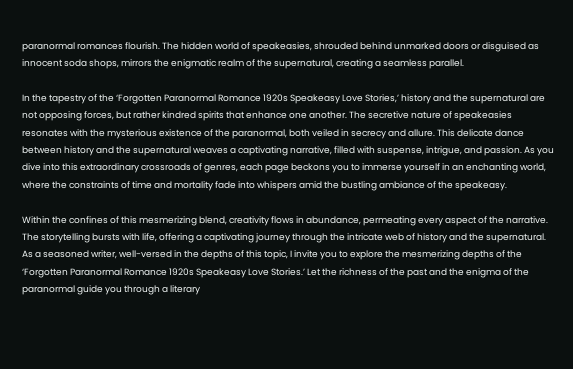paranormal romances flourish. The hidden world of speakeasies, shrouded behind unmarked doors or disguised as innocent soda shops, mirrors the enigmatic realm of the supernatural, creating a seamless parallel.

In the tapestry of the ‘Forgotten Paranormal Romance 1920s Speakeasy Love Stories,’ history and the supernatural are not opposing forces, but rather kindred spirits that enhance one another. The secretive nature of speakeasies resonates with the mysterious existence of the paranormal, both veiled in secrecy and allure. This delicate dance between history and the supernatural weaves a captivating narrative, filled with suspense, intrigue, and passion. As you dive into this extraordinary crossroads of genres, each page beckons you to immerse yourself in an enchanting world, where the constraints of time and mortality fade into whispers amid the bustling ambiance of the speakeasy.

Within the confines of this mesmerizing blend, creativity flows in abundance, permeating every aspect of the narrative. The storytelling bursts with life, offering a captivating journey through the intricate web of history and the supernatural. As a seasoned writer, well-versed in the depths of this topic, I invite you to explore the mesmerizing depths of the ‘Forgotten Paranormal Romance 1920s Speakeasy Love Stories.’ Let the richness of the past and the enigma of the paranormal guide you through a literary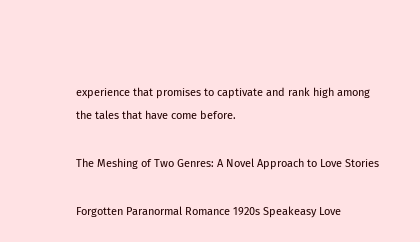experience that promises to captivate and rank high among the tales that have come before.

The Meshing of Two Genres: A Novel Approach to Love Stories

Forgotten Paranormal Romance 1920s Speakeasy Love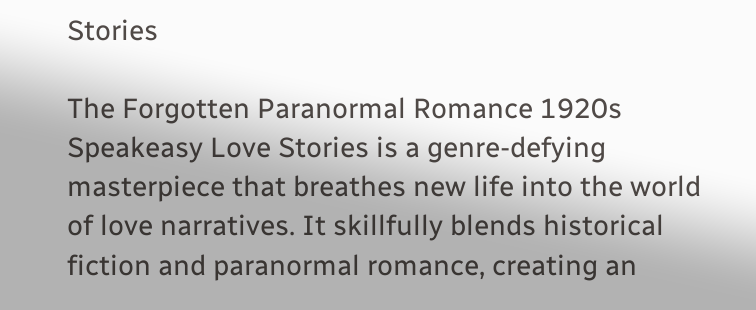Stories

The Forgotten Paranormal Romance 1920s Speakeasy Love Stories is a genre-defying masterpiece that breathes new life into the world of love narratives. It skillfully blends historical fiction and paranormal romance, creating an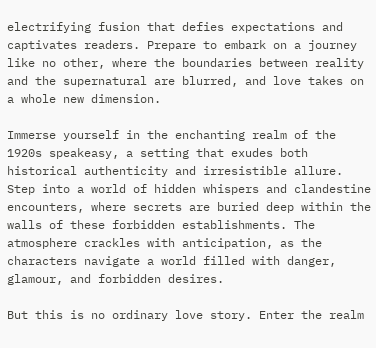electrifying fusion that defies expectations and captivates readers. Prepare to embark on a journey like no other, where the boundaries between reality and the supernatural are blurred, and love takes on a whole new dimension.

Immerse yourself in the enchanting realm of the 1920s speakeasy, a setting that exudes both historical authenticity and irresistible allure. Step into a world of hidden whispers and clandestine encounters, where secrets are buried deep within the walls of these forbidden establishments. The atmosphere crackles with anticipation, as the characters navigate a world filled with danger, glamour, and forbidden desires.

But this is no ordinary love story. Enter the realm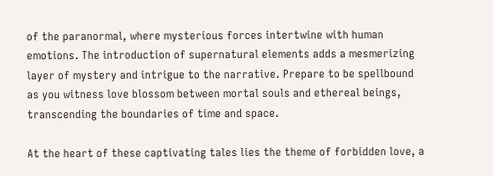of the paranormal, where mysterious forces intertwine with human emotions. The introduction of supernatural elements adds a mesmerizing layer of mystery and intrigue to the narrative. Prepare to be spellbound as you witness love blossom between mortal souls and ethereal beings, transcending the boundaries of time and space.

At the heart of these captivating tales lies the theme of forbidden love, a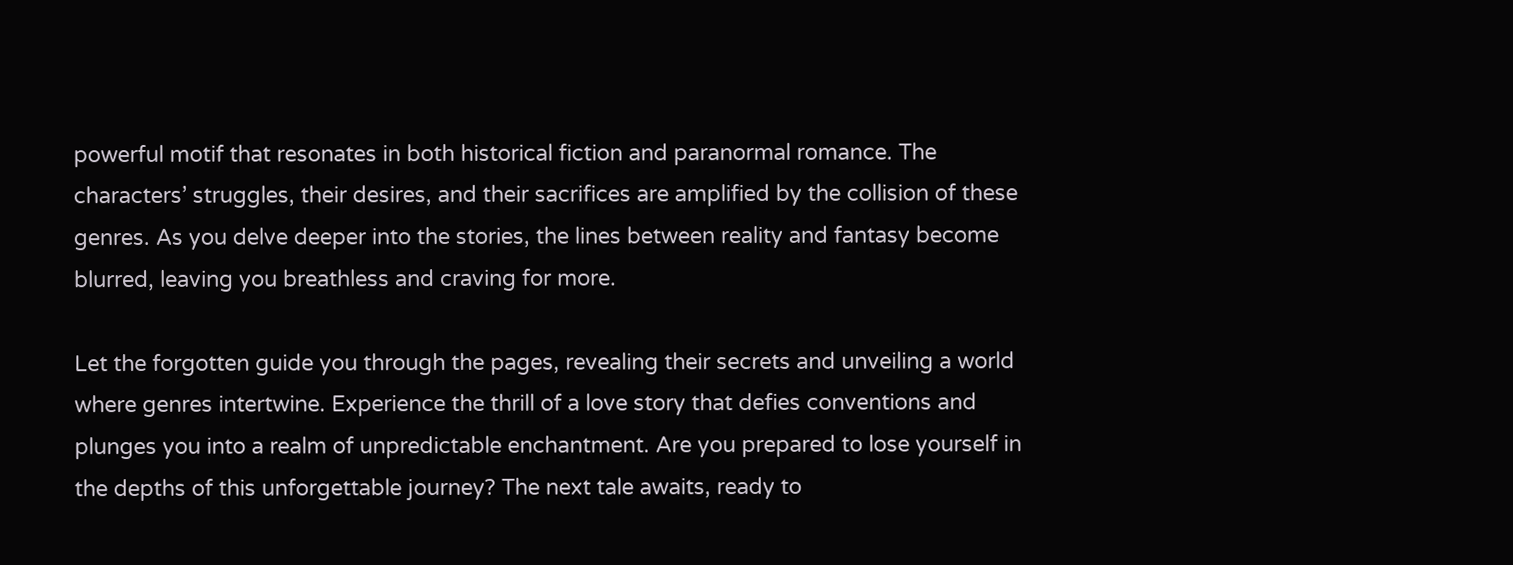powerful motif that resonates in both historical fiction and paranormal romance. The characters’ struggles, their desires, and their sacrifices are amplified by the collision of these genres. As you delve deeper into the stories, the lines between reality and fantasy become blurred, leaving you breathless and craving for more.

Let the forgotten guide you through the pages, revealing their secrets and unveiling a world where genres intertwine. Experience the thrill of a love story that defies conventions and plunges you into a realm of unpredictable enchantment. Are you prepared to lose yourself in the depths of this unforgettable journey? The next tale awaits, ready to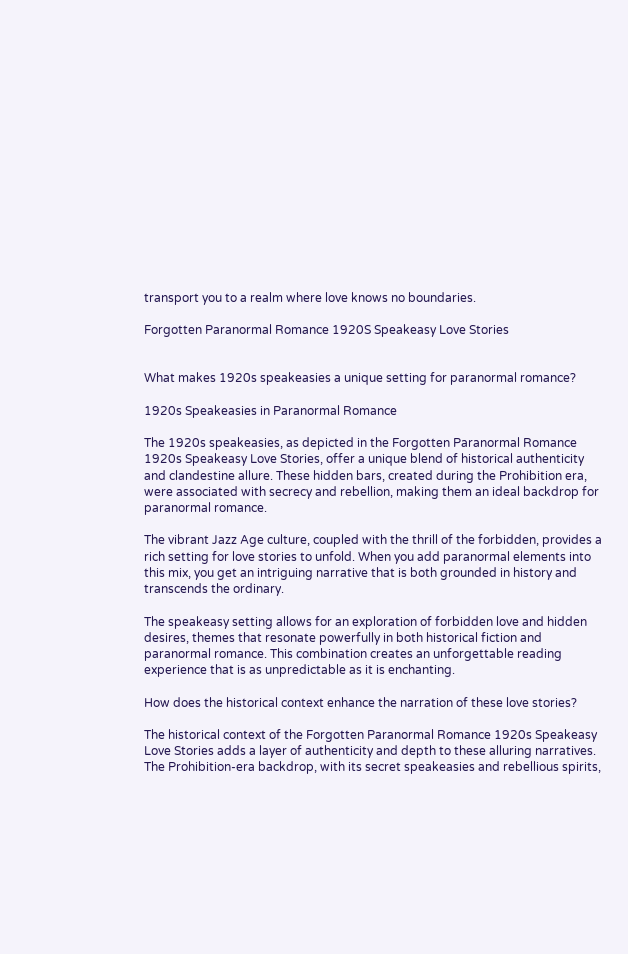transport you to a realm where love knows no boundaries.

Forgotten Paranormal Romance 1920S Speakeasy Love Stories


What makes 1920s speakeasies a unique setting for paranormal romance?

1920s Speakeasies in Paranormal Romance

The 1920s speakeasies, as depicted in the Forgotten Paranormal Romance 1920s Speakeasy Love Stories, offer a unique blend of historical authenticity and clandestine allure. These hidden bars, created during the Prohibition era, were associated with secrecy and rebellion, making them an ideal backdrop for paranormal romance.

The vibrant Jazz Age culture, coupled with the thrill of the forbidden, provides a rich setting for love stories to unfold. When you add paranormal elements into this mix, you get an intriguing narrative that is both grounded in history and transcends the ordinary.

The speakeasy setting allows for an exploration of forbidden love and hidden desires, themes that resonate powerfully in both historical fiction and paranormal romance. This combination creates an unforgettable reading experience that is as unpredictable as it is enchanting.

How does the historical context enhance the narration of these love stories?

The historical context of the Forgotten Paranormal Romance 1920s Speakeasy Love Stories adds a layer of authenticity and depth to these alluring narratives. The Prohibition-era backdrop, with its secret speakeasies and rebellious spirits,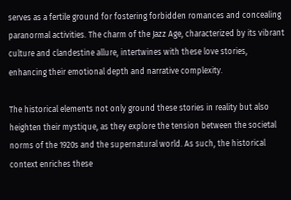serves as a fertile ground for fostering forbidden romances and concealing paranormal activities. The charm of the Jazz Age, characterized by its vibrant culture and clandestine allure, intertwines with these love stories, enhancing their emotional depth and narrative complexity.

The historical elements not only ground these stories in reality but also heighten their mystique, as they explore the tension between the societal norms of the 1920s and the supernatural world. As such, the historical context enriches these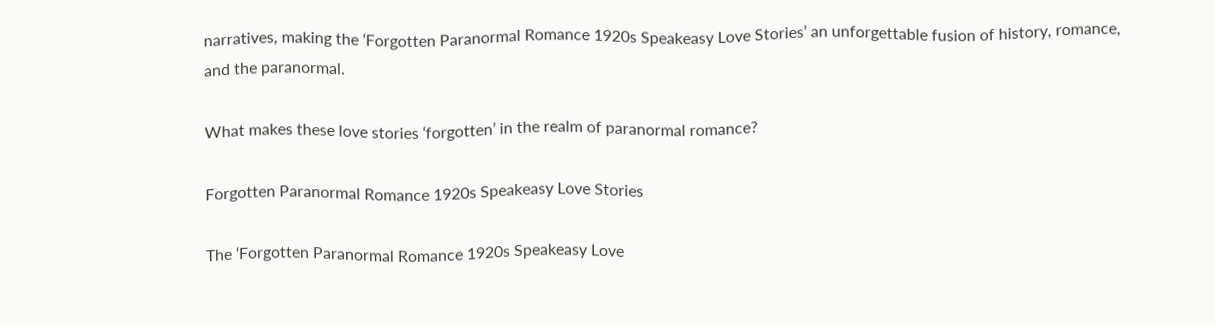narratives, making the ‘Forgotten Paranormal Romance 1920s Speakeasy Love Stories’ an unforgettable fusion of history, romance, and the paranormal.

What makes these love stories ‘forgotten’ in the realm of paranormal romance?

Forgotten Paranormal Romance 1920s Speakeasy Love Stories

The ‘Forgotten Paranormal Romance 1920s Speakeasy Love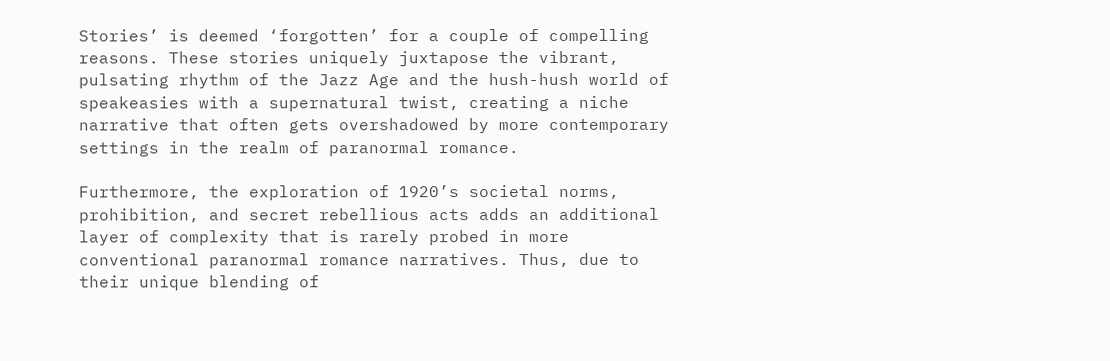Stories’ is deemed ‘forgotten’ for a couple of compelling reasons. These stories uniquely juxtapose the vibrant, pulsating rhythm of the Jazz Age and the hush-hush world of speakeasies with a supernatural twist, creating a niche narrative that often gets overshadowed by more contemporary settings in the realm of paranormal romance.

Furthermore, the exploration of 1920’s societal norms, prohibition, and secret rebellious acts adds an additional layer of complexity that is rarely probed in more conventional paranormal romance narratives. Thus, due to their unique blending of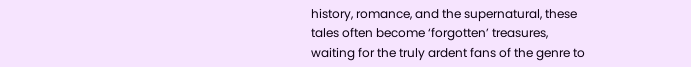history, romance, and the supernatural, these tales often become ‘forgotten’ treasures, waiting for the truly ardent fans of the genre to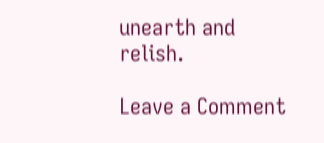unearth and relish.

Leave a Comment